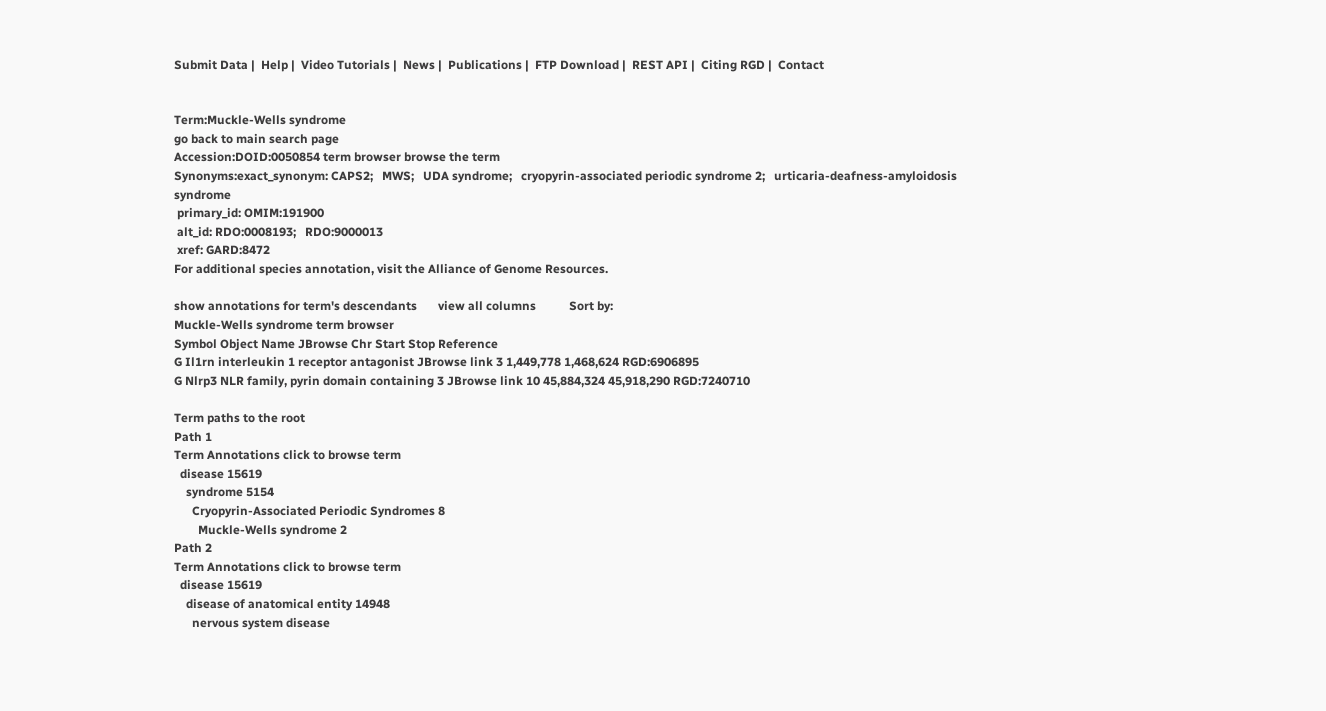Submit Data |  Help |  Video Tutorials |  News |  Publications |  FTP Download |  REST API |  Citing RGD |  Contact


Term:Muckle-Wells syndrome
go back to main search page
Accession:DOID:0050854 term browser browse the term
Synonyms:exact_synonym: CAPS2;   MWS;   UDA syndrome;   cryopyrin-associated periodic syndrome 2;   urticaria-deafness-amyloidosis syndrome
 primary_id: OMIM:191900
 alt_id: RDO:0008193;   RDO:9000013
 xref: GARD:8472
For additional species annotation, visit the Alliance of Genome Resources.

show annotations for term's descendants       view all columns           Sort by:
Muckle-Wells syndrome term browser
Symbol Object Name JBrowse Chr Start Stop Reference
G Il1rn interleukin 1 receptor antagonist JBrowse link 3 1,449,778 1,468,624 RGD:6906895
G Nlrp3 NLR family, pyrin domain containing 3 JBrowse link 10 45,884,324 45,918,290 RGD:7240710

Term paths to the root
Path 1
Term Annotations click to browse term
  disease 15619
    syndrome 5154
      Cryopyrin-Associated Periodic Syndromes 8
        Muckle-Wells syndrome 2
Path 2
Term Annotations click to browse term
  disease 15619
    disease of anatomical entity 14948
      nervous system disease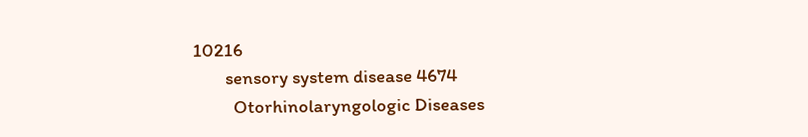10216
        sensory system disease 4674
          Otorhinolaryngologic Diseases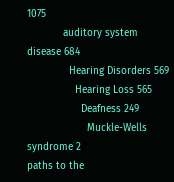1075
            auditory system disease 684
              Hearing Disorders 569
                Hearing Loss 565
                  Deafness 249
                    Muckle-Wells syndrome 2
paths to the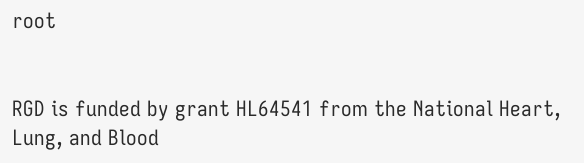root


RGD is funded by grant HL64541 from the National Heart, Lung, and Blood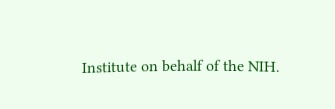Institute on behalf of the NIH.